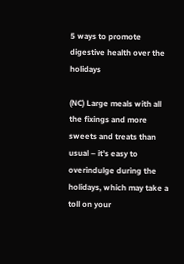5 ways to promote digestive health over the holidays

(NC) Large meals with all the fixings and more sweets and treats than usual – it’s easy to overindulge during the holidays, which may take a toll on your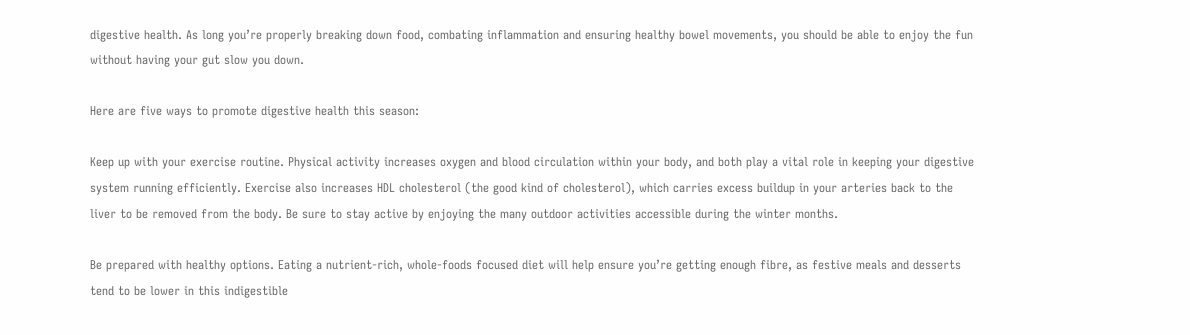digestive health. As long you’re properly breaking down food, combating inflammation and ensuring healthy bowel movements, you should be able to enjoy the fun without having your gut slow you down.

Here are five ways to promote digestive health this season:

Keep up with your exercise routine. Physical activity increases oxygen and blood circulation within your body, and both play a vital role in keeping your digestive system running efficiently. Exercise also increases HDL cholesterol (the good kind of cholesterol), which carries excess buildup in your arteries back to the liver to be removed from the body. Be sure to stay active by enjoying the many outdoor activities accessible during the winter months.

Be prepared with healthy options. Eating a nutrient-rich, whole-foods focused diet will help ensure you’re getting enough fibre, as festive meals and desserts tend to be lower in this indigestible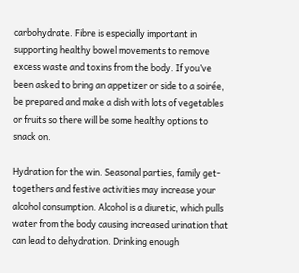carbohydrate. Fibre is especially important in supporting healthy bowel movements to remove excess waste and toxins from the body. If you’ve been asked to bring an appetizer or side to a soirée, be prepared and make a dish with lots of vegetables or fruits so there will be some healthy options to snack on.

Hydration for the win. Seasonal parties, family get-togethers and festive activities may increase your alcohol consumption. Alcohol is a diuretic, which pulls water from the body causing increased urination that can lead to dehydration. Drinking enough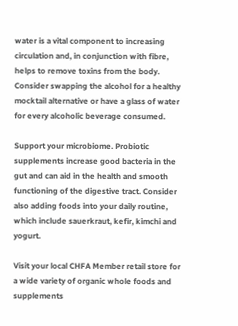water is a vital component to increasing circulation and, in conjunction with fibre, helps to remove toxins from the body. Consider swapping the alcohol for a healthy mocktail alternative or have a glass of water for every alcoholic beverage consumed.

Support your microbiome. Probiotic supplements increase good bacteria in the gut and can aid in the health and smooth functioning of the digestive tract. Consider also adding foods into your daily routine, which include sauerkraut, kefir, kimchi and yogurt.

Visit your local CHFA Member retail store for a wide variety of organic whole foods and supplements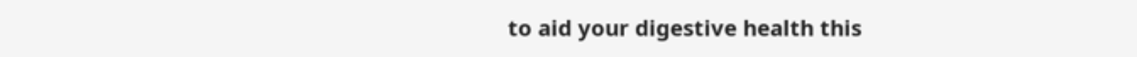to aid your digestive health this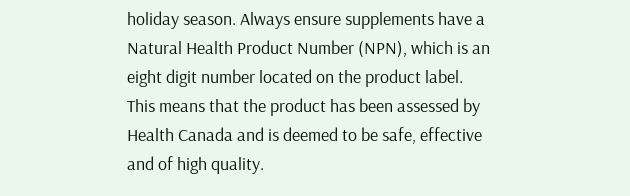holiday season. Always ensure supplements have a Natural Health Product Number (NPN), which is an eight digit number located on the product label. This means that the product has been assessed by Health Canada and is deemed to be safe, effective and of high quality.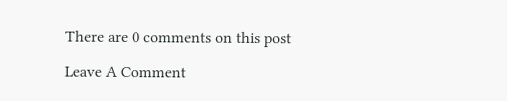There are 0 comments on this post

Leave A Comment